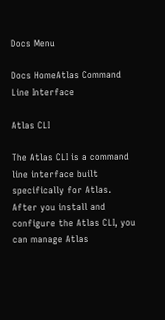Docs Menu

Docs HomeAtlas Command Line Interface

Atlas CLI

The Atlas CLI is a command line interface built specifically for Atlas. After you install and configure the Atlas CLI, you can manage Atlas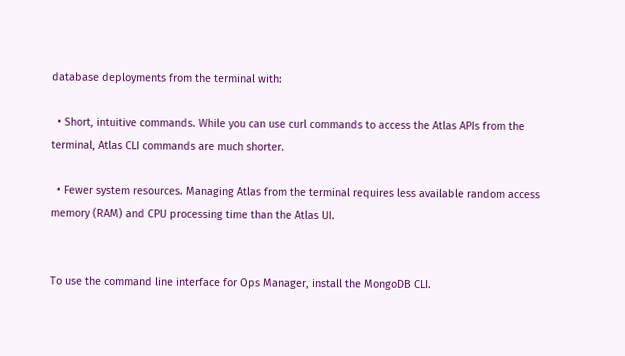database deployments from the terminal with:

  • Short, intuitive commands. While you can use curl commands to access the Atlas APIs from the terminal, Atlas CLI commands are much shorter.

  • Fewer system resources. Managing Atlas from the terminal requires less available random access memory (RAM) and CPU processing time than the Atlas UI.


To use the command line interface for Ops Manager, install the MongoDB CLI.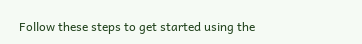Follow these steps to get started using the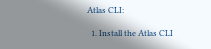Atlas CLI:

  1. Install the Atlas CLI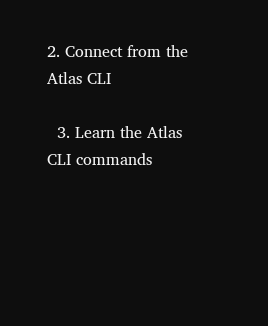2. Connect from the Atlas CLI

  3. Learn the Atlas CLI commands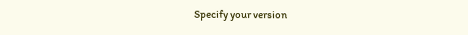Specify your version